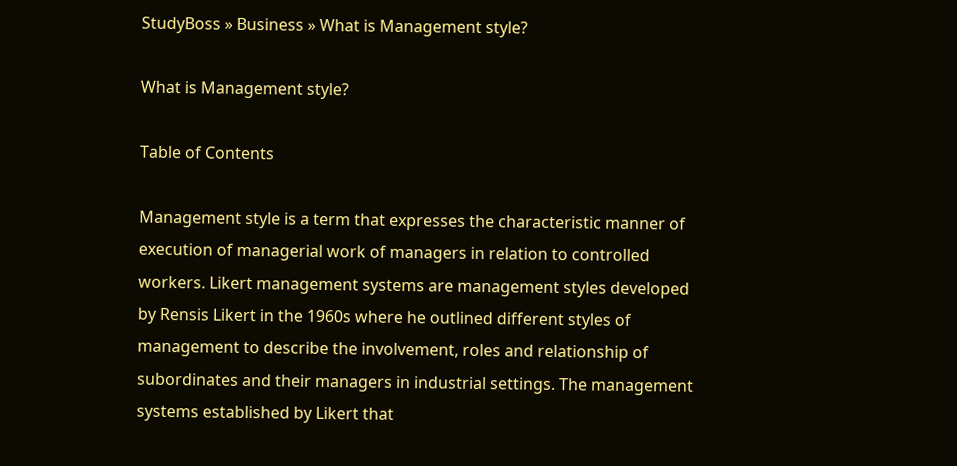StudyBoss » Business » What is Management style?

What is Management style?

Table of Contents

Management style is a term that expresses the characteristic manner of execution of managerial work of managers in relation to controlled workers. Likert management systems are management styles developed by Rensis Likert in the 1960s where he outlined different styles of management to describe the involvement, roles and relationship of subordinates and their managers in industrial settings. The management systems established by Likert that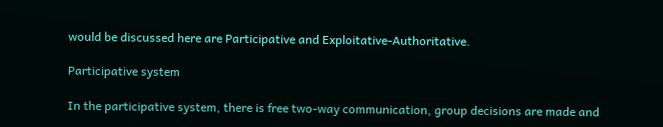would be discussed here are Participative and Exploitative-Authoritative.

Participative system

In the participative system, there is free two-way communication, group decisions are made and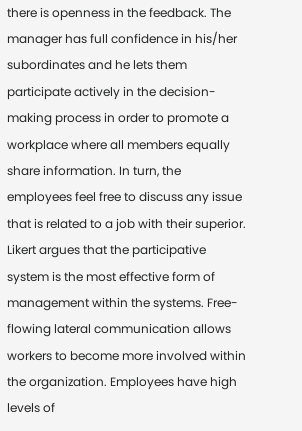there is openness in the feedback. The manager has full confidence in his/her subordinates and he lets them participate actively in the decision-making process in order to promote a workplace where all members equally share information. In turn, the employees feel free to discuss any issue that is related to a job with their superior. Likert argues that the participative system is the most effective form of management within the systems. Free-flowing lateral communication allows workers to become more involved within the organization. Employees have high levels of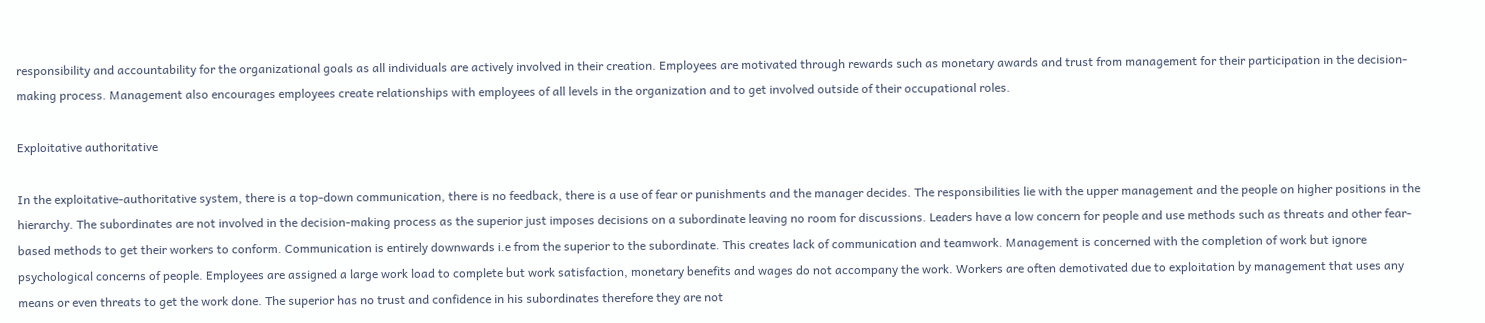responsibility and accountability for the organizational goals as all individuals are actively involved in their creation. Employees are motivated through rewards such as monetary awards and trust from management for their participation in the decision-making process. Management also encourages employees create relationships with employees of all levels in the organization and to get involved outside of their occupational roles.

Exploitative authoritative

In the exploitative-authoritative system, there is a top-down communication, there is no feedback, there is a use of fear or punishments and the manager decides. The responsibilities lie with the upper management and the people on higher positions in the hierarchy. The subordinates are not involved in the decision-making process as the superior just imposes decisions on a subordinate leaving no room for discussions. Leaders have a low concern for people and use methods such as threats and other fear-based methods to get their workers to conform. Communication is entirely downwards i.e from the superior to the subordinate. This creates lack of communication and teamwork. Management is concerned with the completion of work but ignore psychological concerns of people. Employees are assigned a large work load to complete but work satisfaction, monetary benefits and wages do not accompany the work. Workers are often demotivated due to exploitation by management that uses any means or even threats to get the work done. The superior has no trust and confidence in his subordinates therefore they are not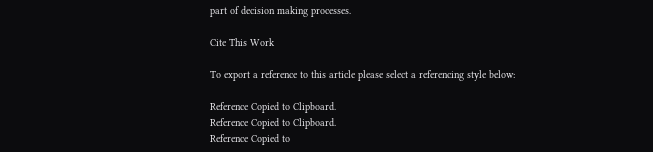part of decision making processes.

Cite This Work

To export a reference to this article please select a referencing style below:

Reference Copied to Clipboard.
Reference Copied to Clipboard.
Reference Copied to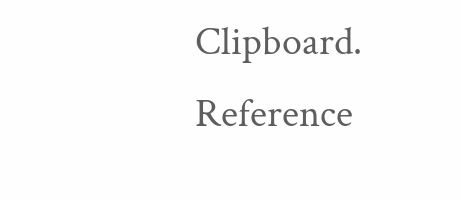Clipboard.
Reference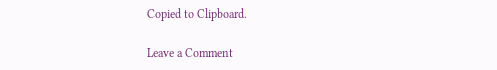Copied to Clipboard.

Leave a Comment